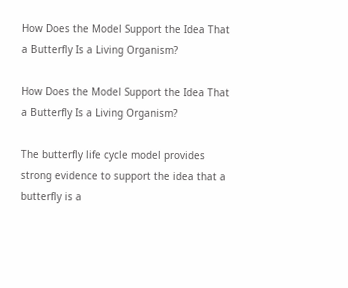How Does the Model Support the Idea That a Butterfly Is a Living Organism?

How Does the Model Support the Idea That a Butterfly Is a Living Organism?

The butterfly life cycle model provides strong evidence to support the idea that a butterfly is a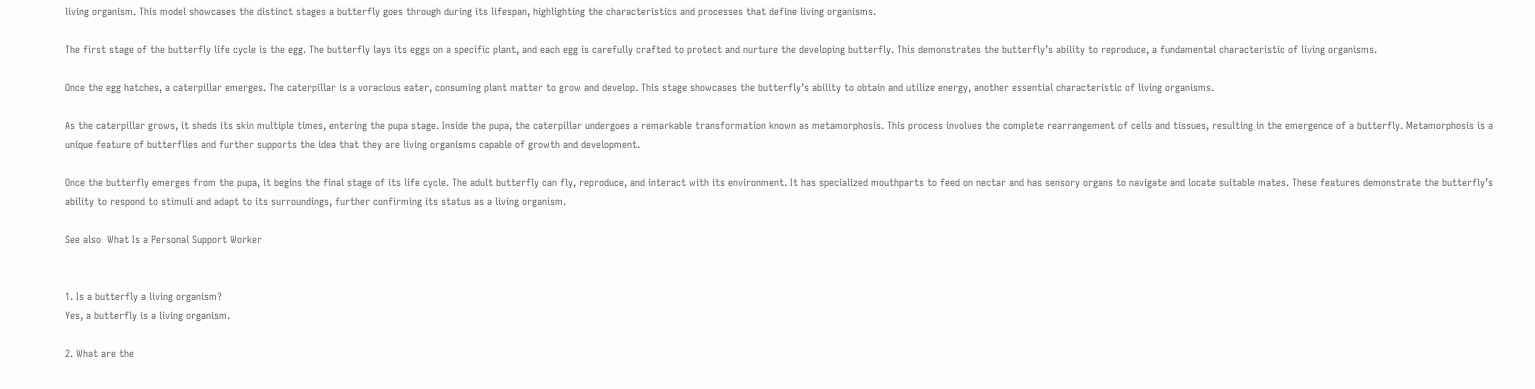living organism. This model showcases the distinct stages a butterfly goes through during its lifespan, highlighting the characteristics and processes that define living organisms.

The first stage of the butterfly life cycle is the egg. The butterfly lays its eggs on a specific plant, and each egg is carefully crafted to protect and nurture the developing butterfly. This demonstrates the butterfly’s ability to reproduce, a fundamental characteristic of living organisms.

Once the egg hatches, a caterpillar emerges. The caterpillar is a voracious eater, consuming plant matter to grow and develop. This stage showcases the butterfly’s ability to obtain and utilize energy, another essential characteristic of living organisms.

As the caterpillar grows, it sheds its skin multiple times, entering the pupa stage. Inside the pupa, the caterpillar undergoes a remarkable transformation known as metamorphosis. This process involves the complete rearrangement of cells and tissues, resulting in the emergence of a butterfly. Metamorphosis is a unique feature of butterflies and further supports the idea that they are living organisms capable of growth and development.

Once the butterfly emerges from the pupa, it begins the final stage of its life cycle. The adult butterfly can fly, reproduce, and interact with its environment. It has specialized mouthparts to feed on nectar and has sensory organs to navigate and locate suitable mates. These features demonstrate the butterfly’s ability to respond to stimuli and adapt to its surroundings, further confirming its status as a living organism.

See also  What Is a Personal Support Worker


1. Is a butterfly a living organism?
Yes, a butterfly is a living organism.

2. What are the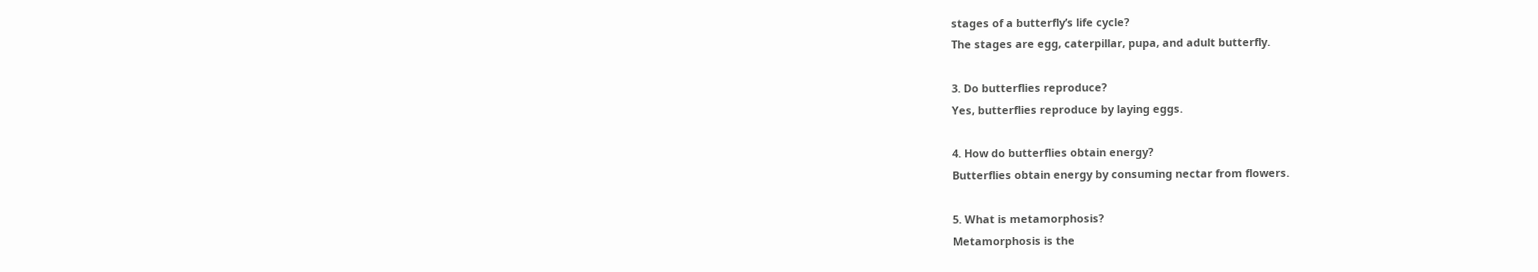stages of a butterfly’s life cycle?
The stages are egg, caterpillar, pupa, and adult butterfly.

3. Do butterflies reproduce?
Yes, butterflies reproduce by laying eggs.

4. How do butterflies obtain energy?
Butterflies obtain energy by consuming nectar from flowers.

5. What is metamorphosis?
Metamorphosis is the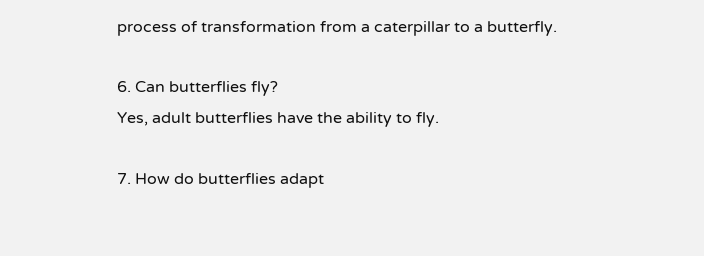process of transformation from a caterpillar to a butterfly.

6. Can butterflies fly?
Yes, adult butterflies have the ability to fly.

7. How do butterflies adapt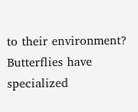to their environment?
Butterflies have specialized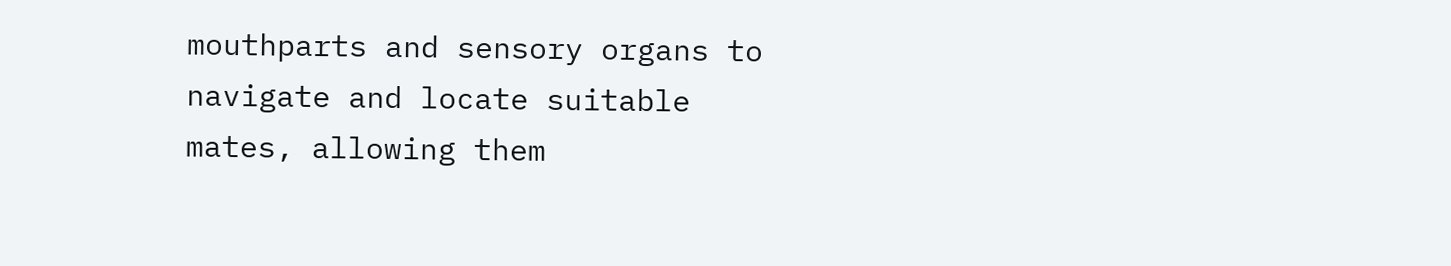mouthparts and sensory organs to navigate and locate suitable mates, allowing them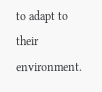to adapt to their environment.